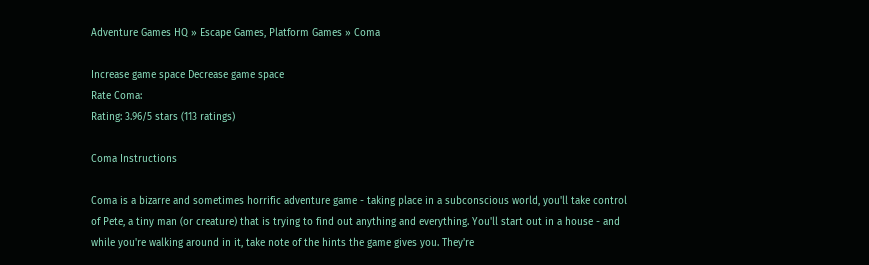Adventure Games HQ » Escape Games, Platform Games » Coma

Increase game space Decrease game space
Rate Coma:
Rating: 3.96/5 stars (113 ratings)

Coma Instructions

Coma is a bizarre and sometimes horrific adventure game - taking place in a subconscious world, you'll take control of Pete, a tiny man (or creature) that is trying to find out anything and everything. You'll start out in a house - and while you're walking around in it, take note of the hints the game gives you. They're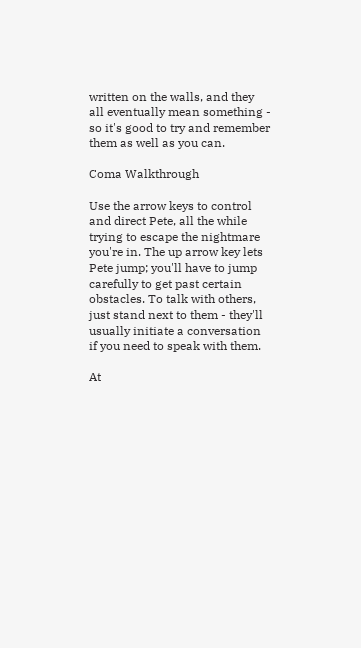written on the walls, and they all eventually mean something - so it's good to try and remember them as well as you can.

Coma Walkthrough

Use the arrow keys to control and direct Pete, all the while trying to escape the nightmare you're in. The up arrow key lets Pete jump; you'll have to jump carefully to get past certain obstacles. To talk with others, just stand next to them - they'll usually initiate a conversation if you need to speak with them.

At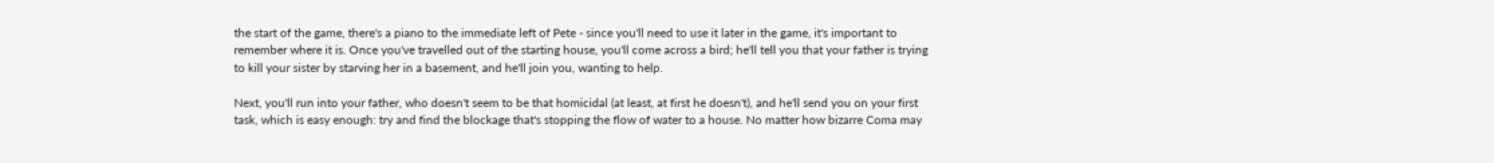the start of the game, there's a piano to the immediate left of Pete - since you'll need to use it later in the game, it's important to remember where it is. Once you've travelled out of the starting house, you'll come across a bird; he'll tell you that your father is trying to kill your sister by starving her in a basement, and he'll join you, wanting to help.

Next, you'll run into your father, who doesn't seem to be that homicidal (at least, at first he doesn't), and he'll send you on your first task, which is easy enough: try and find the blockage that's stopping the flow of water to a house. No matter how bizarre Coma may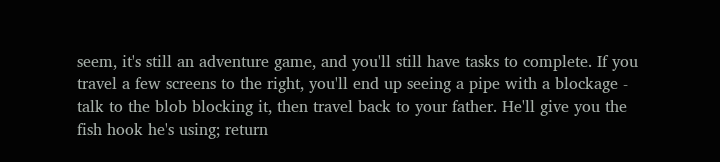seem, it's still an adventure game, and you'll still have tasks to complete. If you travel a few screens to the right, you'll end up seeing a pipe with a blockage - talk to the blob blocking it, then travel back to your father. He'll give you the fish hook he's using; return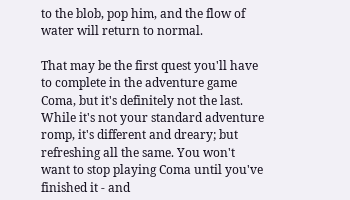to the blob, pop him, and the flow of water will return to normal.

That may be the first quest you'll have to complete in the adventure game Coma, but it's definitely not the last. While it's not your standard adventure romp, it's different and dreary; but refreshing all the same. You won't want to stop playing Coma until you've finished it - and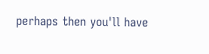perhaps then you'll have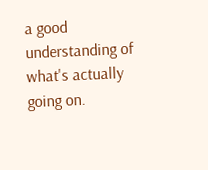a good understanding of what's actually going on.